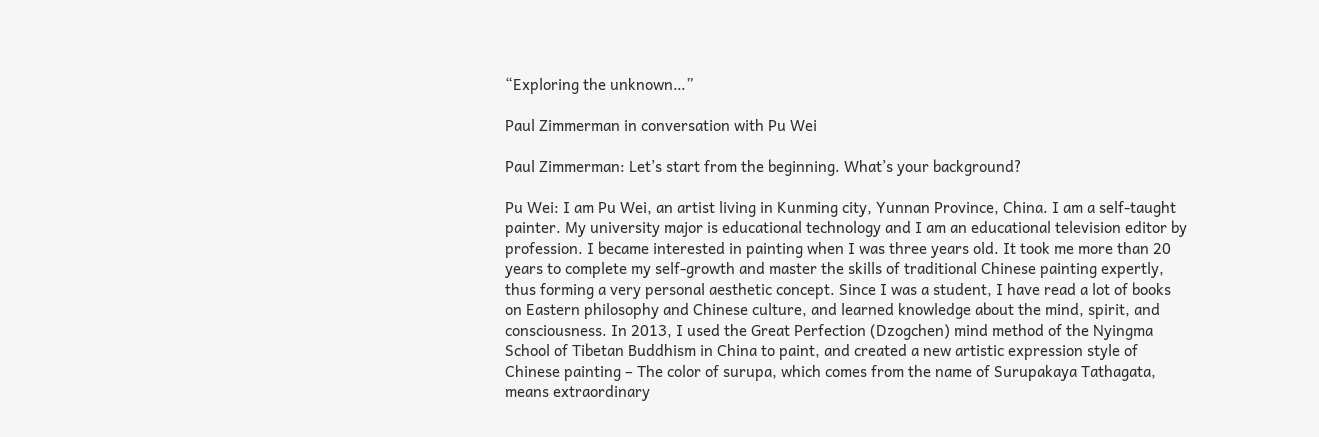“Exploring the unknown…”

Paul Zimmerman in conversation with Pu Wei

Paul Zimmerman: Let’s start from the beginning. What’s your background?

Pu Wei: I am Pu Wei, an artist living in Kunming city, Yunnan Province, China. I am a self-taught painter. My university major is educational technology and I am an educational television editor by profession. I became interested in painting when I was three years old. It took me more than 20 years to complete my self-growth and master the skills of traditional Chinese painting expertly, thus forming a very personal aesthetic concept. Since I was a student, I have read a lot of books on Eastern philosophy and Chinese culture, and learned knowledge about the mind, spirit, and consciousness. In 2013, I used the Great Perfection (Dzogchen) mind method of the Nyingma School of Tibetan Buddhism in China to paint, and created a new artistic expression style of Chinese painting – The color of surupa, which comes from the name of Surupakaya Tathagata, means extraordinary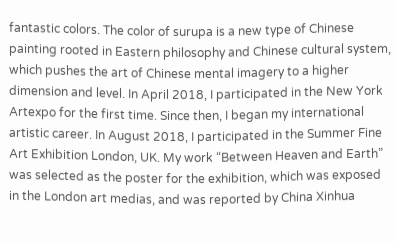fantastic colors. The color of surupa is a new type of Chinese painting rooted in Eastern philosophy and Chinese cultural system, which pushes the art of Chinese mental imagery to a higher dimension and level. In April 2018, I participated in the New York Artexpo for the first time. Since then, I began my international artistic career. In August 2018, I participated in the Summer Fine Art Exhibition London, UK. My work “Between Heaven and Earth” was selected as the poster for the exhibition, which was exposed in the London art medias, and was reported by China Xinhua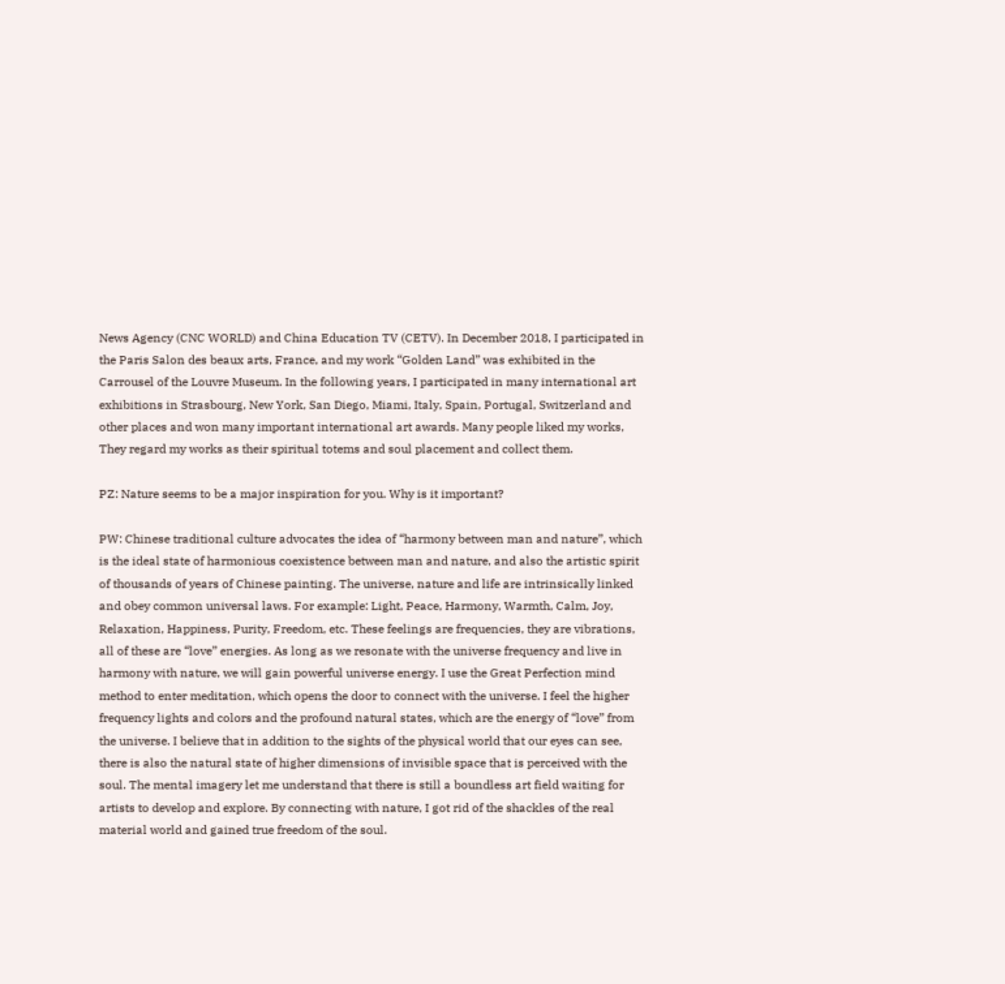News Agency (CNC WORLD) and China Education TV (CETV). In December 2018, I participated in the Paris Salon des beaux arts, France, and my work “Golden Land” was exhibited in the Carrousel of the Louvre Museum. In the following years, I participated in many international art exhibitions in Strasbourg, New York, San Diego, Miami, Italy, Spain, Portugal, Switzerland and other places and won many important international art awards. Many people liked my works, They regard my works as their spiritual totems and soul placement and collect them.

PZ: Nature seems to be a major inspiration for you. Why is it important?

PW: Chinese traditional culture advocates the idea of “harmony between man and nature”, which is the ideal state of harmonious coexistence between man and nature, and also the artistic spirit of thousands of years of Chinese painting. The universe, nature and life are intrinsically linked and obey common universal laws. For example: Light, Peace, Harmony, Warmth, Calm, Joy, Relaxation, Happiness, Purity, Freedom, etc. These feelings are frequencies, they are vibrations, all of these are “love” energies. As long as we resonate with the universe frequency and live in harmony with nature, we will gain powerful universe energy. I use the Great Perfection mind method to enter meditation, which opens the door to connect with the universe. I feel the higher frequency lights and colors and the profound natural states, which are the energy of “love” from the universe. I believe that in addition to the sights of the physical world that our eyes can see, there is also the natural state of higher dimensions of invisible space that is perceived with the soul. The mental imagery let me understand that there is still a boundless art field waiting for artists to develop and explore. By connecting with nature, I got rid of the shackles of the real material world and gained true freedom of the soul.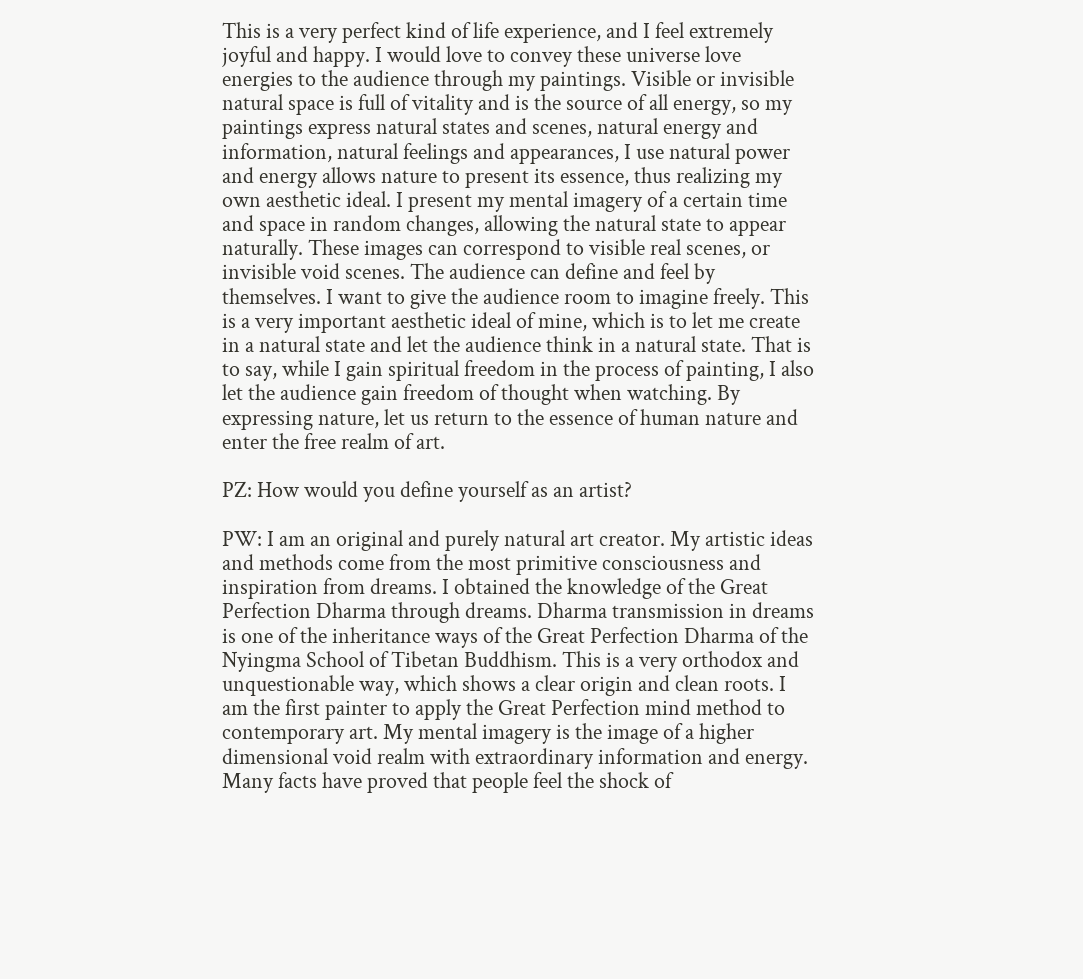This is a very perfect kind of life experience, and I feel extremely joyful and happy. I would love to convey these universe love energies to the audience through my paintings. Visible or invisible natural space is full of vitality and is the source of all energy, so my paintings express natural states and scenes, natural energy and information, natural feelings and appearances, I use natural power and energy allows nature to present its essence, thus realizing my own aesthetic ideal. I present my mental imagery of a certain time and space in random changes, allowing the natural state to appear naturally. These images can correspond to visible real scenes, or invisible void scenes. The audience can define and feel by themselves. I want to give the audience room to imagine freely. This is a very important aesthetic ideal of mine, which is to let me create in a natural state and let the audience think in a natural state. That is to say, while I gain spiritual freedom in the process of painting, I also let the audience gain freedom of thought when watching. By expressing nature, let us return to the essence of human nature and enter the free realm of art.

PZ: How would you define yourself as an artist?

PW: I am an original and purely natural art creator. My artistic ideas and methods come from the most primitive consciousness and inspiration from dreams. I obtained the knowledge of the Great Perfection Dharma through dreams. Dharma transmission in dreams is one of the inheritance ways of the Great Perfection Dharma of the Nyingma School of Tibetan Buddhism. This is a very orthodox and unquestionable way, which shows a clear origin and clean roots. I am the first painter to apply the Great Perfection mind method to contemporary art. My mental imagery is the image of a higher dimensional void realm with extraordinary information and energy. Many facts have proved that people feel the shock of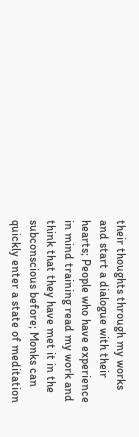their thoughts through my works and start a dialogue with their hearts; People who have experience in mind training read my work and think that they have met it in the subconscious before; Monks can quickly enter a state of meditation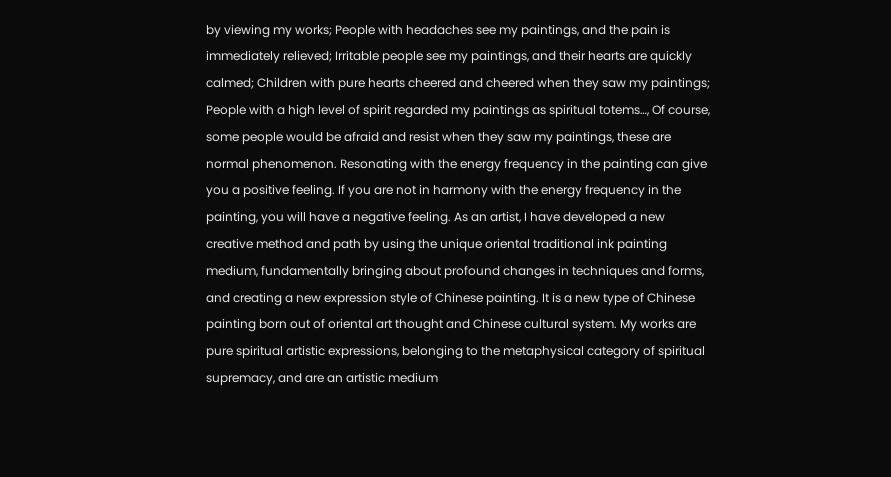by viewing my works; People with headaches see my paintings, and the pain is immediately relieved; Irritable people see my paintings, and their hearts are quickly calmed; Children with pure hearts cheered and cheered when they saw my paintings; People with a high level of spirit regarded my paintings as spiritual totems…, Of course, some people would be afraid and resist when they saw my paintings, these are normal phenomenon. Resonating with the energy frequency in the painting can give you a positive feeling. If you are not in harmony with the energy frequency in the painting, you will have a negative feeling. As an artist, I have developed a new creative method and path by using the unique oriental traditional ink painting medium, fundamentally bringing about profound changes in techniques and forms, and creating a new expression style of Chinese painting. It is a new type of Chinese painting born out of oriental art thought and Chinese cultural system. My works are pure spiritual artistic expressions, belonging to the metaphysical category of spiritual supremacy, and are an artistic medium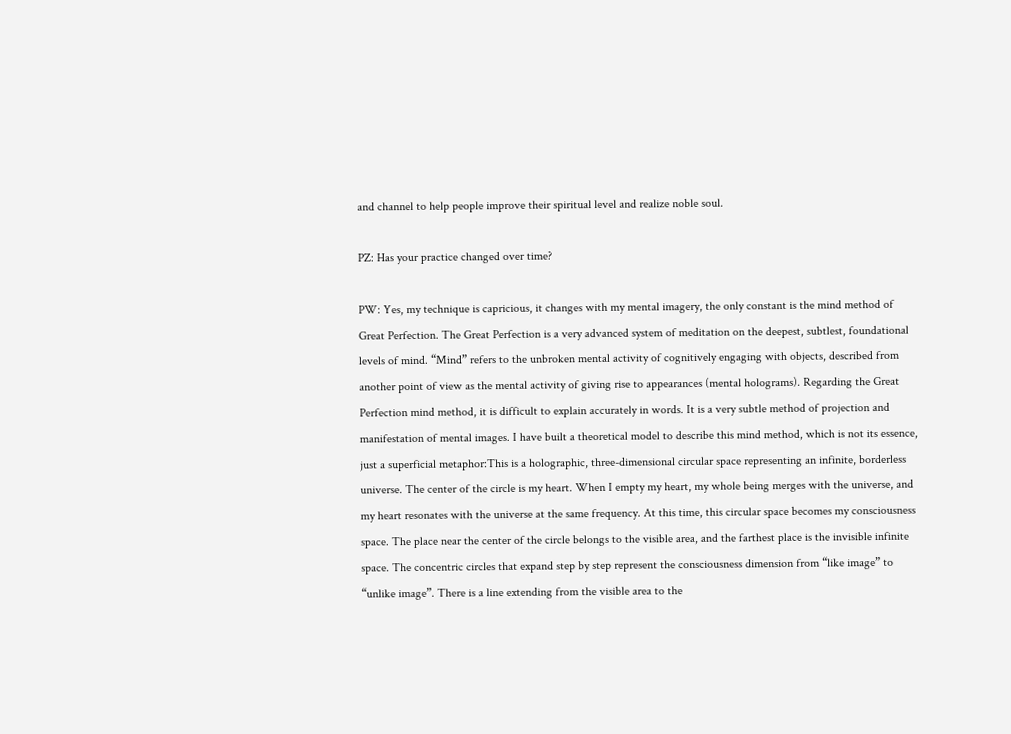and channel to help people improve their spiritual level and realize noble soul.

PZ: Has your practice changed over time?

PW: Yes, my technique is capricious, it changes with my mental imagery, the only constant is the mind method of Great Perfection. The Great Perfection is a very advanced system of meditation on the deepest, subtlest, foundational levels of mind. “Mind” refers to the unbroken mental activity of cognitively engaging with objects, described from another point of view as the mental activity of giving rise to appearances (mental holograms). Regarding the Great Perfection mind method, it is difficult to explain accurately in words. It is a very subtle method of projection and manifestation of mental images. I have built a theoretical model to describe this mind method, which is not its essence, just a superficial metaphor:This is a holographic, three-dimensional circular space representing an infinite, borderless universe. The center of the circle is my heart. When I empty my heart, my whole being merges with the universe, and my heart resonates with the universe at the same frequency. At this time, this circular space becomes my consciousness space. The place near the center of the circle belongs to the visible area, and the farthest place is the invisible infinite space. The concentric circles that expand step by step represent the consciousness dimension from “like image” to “unlike image”. There is a line extending from the visible area to the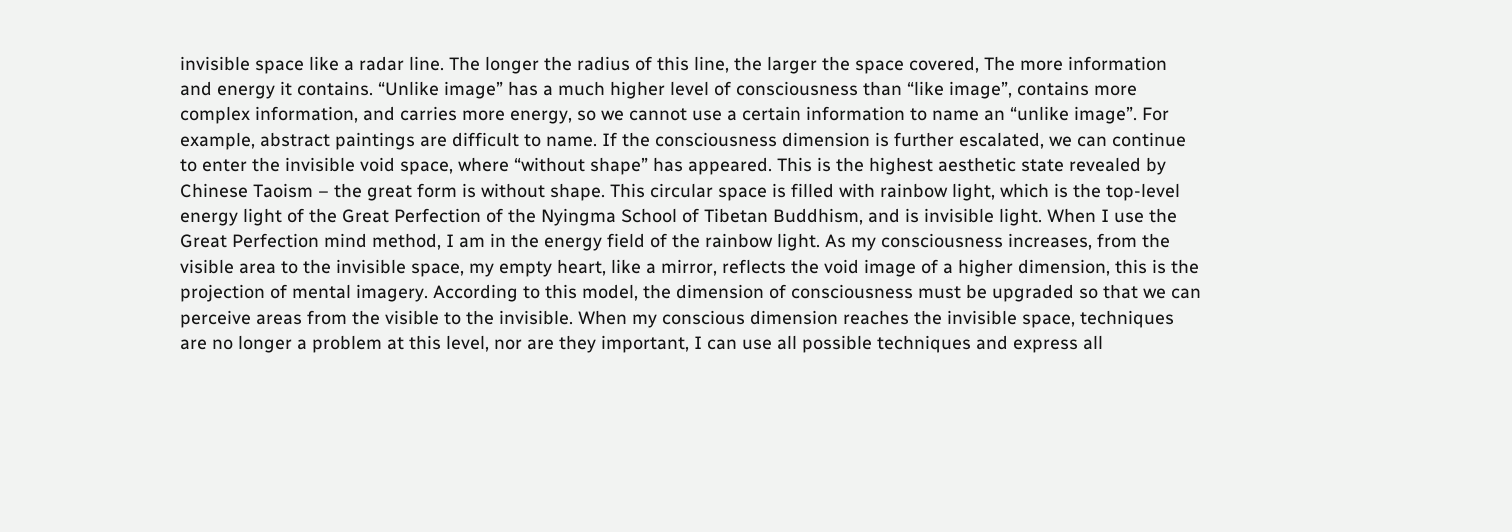invisible space like a radar line. The longer the radius of this line, the larger the space covered, The more information and energy it contains. “Unlike image” has a much higher level of consciousness than “like image”, contains more complex information, and carries more energy, so we cannot use a certain information to name an “unlike image”. For example, abstract paintings are difficult to name. If the consciousness dimension is further escalated, we can continue to enter the invisible void space, where “without shape” has appeared. This is the highest aesthetic state revealed by Chinese Taoism – the great form is without shape. This circular space is filled with rainbow light, which is the top-level energy light of the Great Perfection of the Nyingma School of Tibetan Buddhism, and is invisible light. When I use the Great Perfection mind method, I am in the energy field of the rainbow light. As my consciousness increases, from the visible area to the invisible space, my empty heart, like a mirror, reflects the void image of a higher dimension, this is the projection of mental imagery. According to this model, the dimension of consciousness must be upgraded so that we can perceive areas from the visible to the invisible. When my conscious dimension reaches the invisible space, techniques are no longer a problem at this level, nor are they important, I can use all possible techniques and express all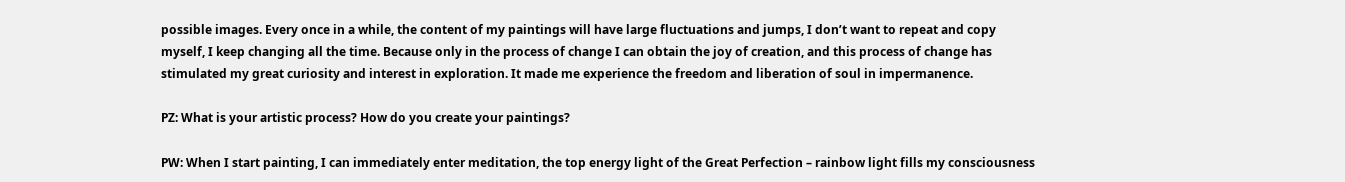possible images. Every once in a while, the content of my paintings will have large fluctuations and jumps, I don’t want to repeat and copy myself, I keep changing all the time. Because only in the process of change I can obtain the joy of creation, and this process of change has stimulated my great curiosity and interest in exploration. It made me experience the freedom and liberation of soul in impermanence.

PZ: What is your artistic process? How do you create your paintings?

PW: When I start painting, I can immediately enter meditation, the top energy light of the Great Perfection – rainbow light fills my consciousness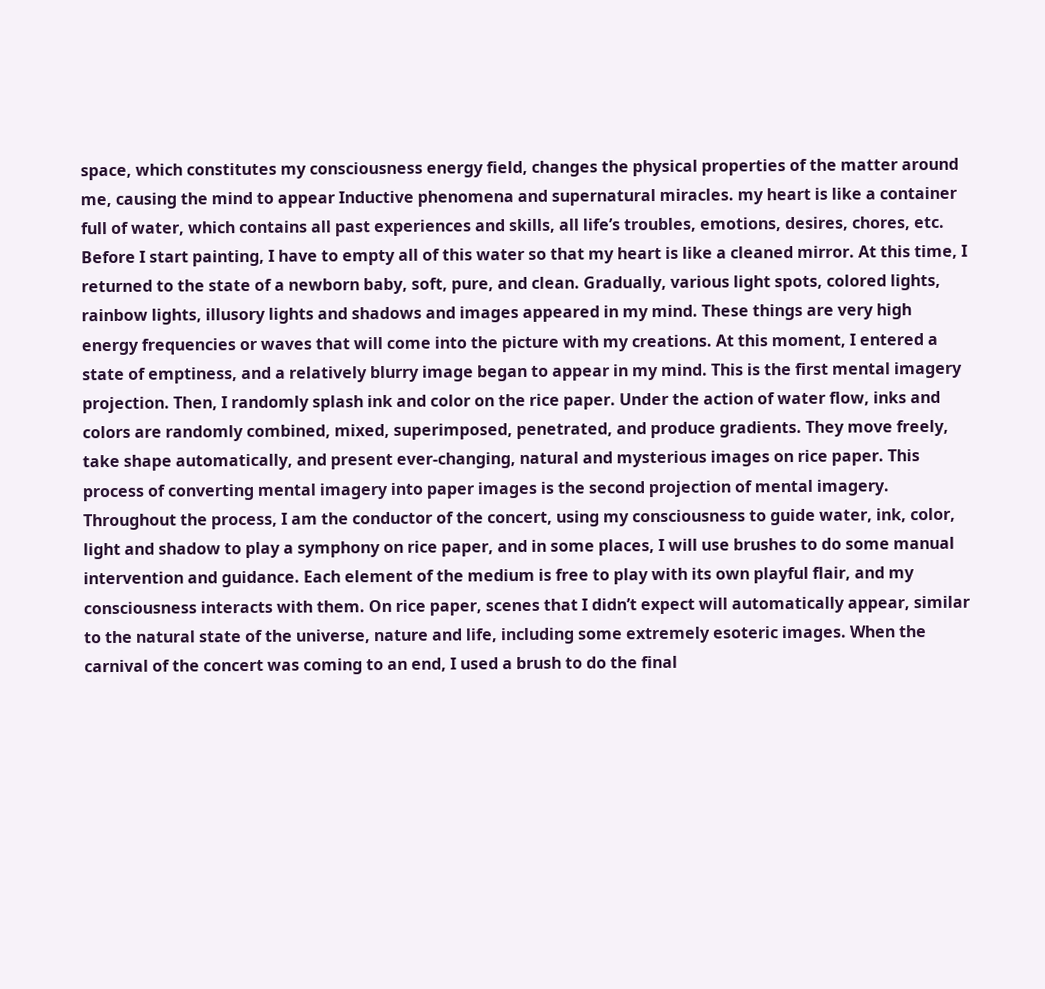space, which constitutes my consciousness energy field, changes the physical properties of the matter around me, causing the mind to appear Inductive phenomena and supernatural miracles. my heart is like a container full of water, which contains all past experiences and skills, all life’s troubles, emotions, desires, chores, etc. Before I start painting, I have to empty all of this water so that my heart is like a cleaned mirror. At this time, I returned to the state of a newborn baby, soft, pure, and clean. Gradually, various light spots, colored lights, rainbow lights, illusory lights and shadows and images appeared in my mind. These things are very high energy frequencies or waves that will come into the picture with my creations. At this moment, I entered a state of emptiness, and a relatively blurry image began to appear in my mind. This is the first mental imagery projection. Then, I randomly splash ink and color on the rice paper. Under the action of water flow, inks and colors are randomly combined, mixed, superimposed, penetrated, and produce gradients. They move freely, take shape automatically, and present ever-changing, natural and mysterious images on rice paper. This process of converting mental imagery into paper images is the second projection of mental imagery. Throughout the process, I am the conductor of the concert, using my consciousness to guide water, ink, color, light and shadow to play a symphony on rice paper, and in some places, I will use brushes to do some manual intervention and guidance. Each element of the medium is free to play with its own playful flair, and my consciousness interacts with them. On rice paper, scenes that I didn’t expect will automatically appear, similar to the natural state of the universe, nature and life, including some extremely esoteric images. When the carnival of the concert was coming to an end, I used a brush to do the final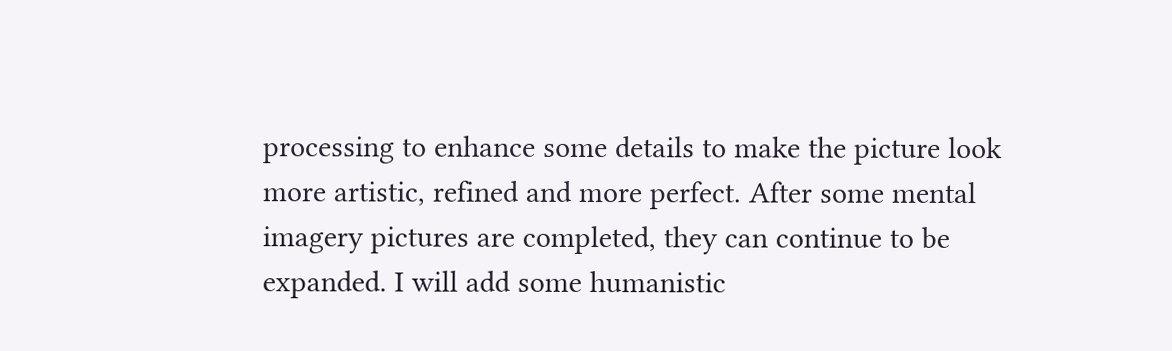processing to enhance some details to make the picture look more artistic, refined and more perfect. After some mental imagery pictures are completed, they can continue to be expanded. I will add some humanistic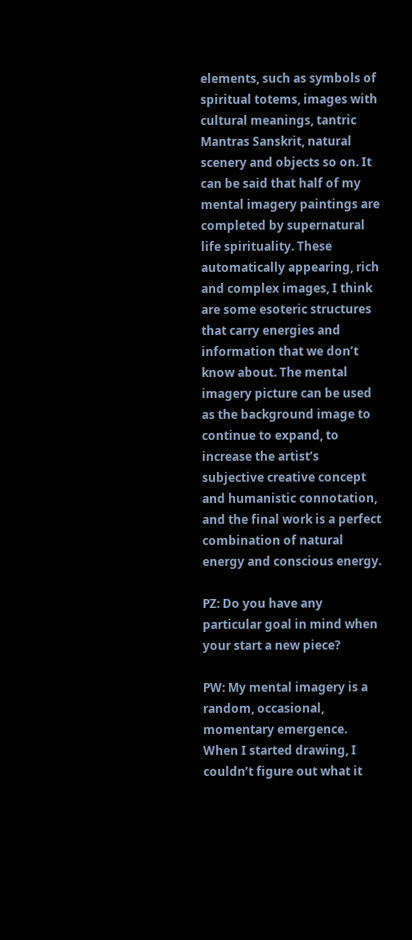elements, such as symbols of spiritual totems, images with cultural meanings, tantric Mantras Sanskrit, natural scenery and objects so on. It can be said that half of my mental imagery paintings are completed by supernatural life spirituality. These automatically appearing, rich and complex images, I think are some esoteric structures that carry energies and information that we don’t know about. The mental imagery picture can be used as the background image to continue to expand, to increase the artist’s subjective creative concept and humanistic connotation, and the final work is a perfect combination of natural energy and conscious energy.

PZ: Do you have any particular goal in mind when your start a new piece?

PW: My mental imagery is a random, occasional, momentary emergence. When I started drawing, I couldn’t figure out what it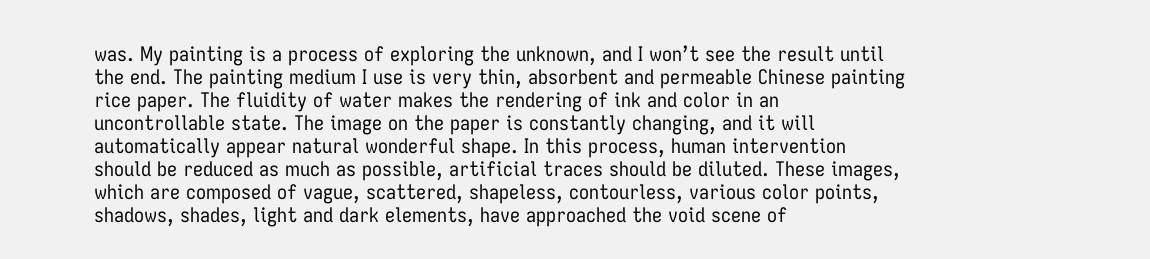was. My painting is a process of exploring the unknown, and I won’t see the result until the end. The painting medium I use is very thin, absorbent and permeable Chinese painting rice paper. The fluidity of water makes the rendering of ink and color in an uncontrollable state. The image on the paper is constantly changing, and it will automatically appear natural wonderful shape. In this process, human intervention should be reduced as much as possible, artificial traces should be diluted. These images, which are composed of vague, scattered, shapeless, contourless, various color points, shadows, shades, light and dark elements, have approached the void scene of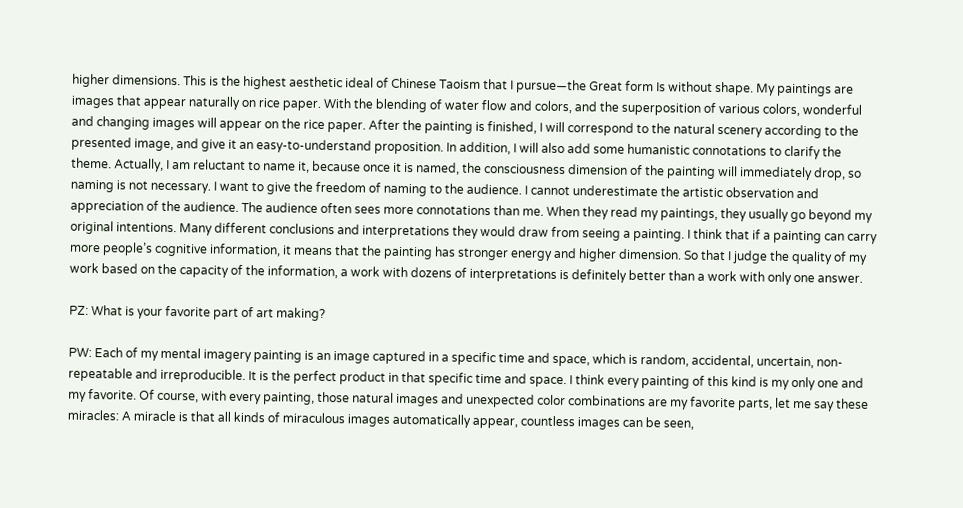higher dimensions. This is the highest aesthetic ideal of Chinese Taoism that I pursue—the Great form Is without shape. My paintings are images that appear naturally on rice paper. With the blending of water flow and colors, and the superposition of various colors, wonderful and changing images will appear on the rice paper. After the painting is finished, I will correspond to the natural scenery according to the presented image, and give it an easy-to-understand proposition. In addition, I will also add some humanistic connotations to clarify the theme. Actually, I am reluctant to name it, because once it is named, the consciousness dimension of the painting will immediately drop, so naming is not necessary. I want to give the freedom of naming to the audience. I cannot underestimate the artistic observation and appreciation of the audience. The audience often sees more connotations than me. When they read my paintings, they usually go beyond my original intentions. Many different conclusions and interpretations they would draw from seeing a painting. I think that if a painting can carry more people’s cognitive information, it means that the painting has stronger energy and higher dimension. So that I judge the quality of my work based on the capacity of the information, a work with dozens of interpretations is definitely better than a work with only one answer.

PZ: What is your favorite part of art making?

PW: Each of my mental imagery painting is an image captured in a specific time and space, which is random, accidental, uncertain, non- repeatable and irreproducible. It is the perfect product in that specific time and space. I think every painting of this kind is my only one and my favorite. Of course, with every painting, those natural images and unexpected color combinations are my favorite parts, let me say these miracles: A miracle is that all kinds of miraculous images automatically appear, countless images can be seen,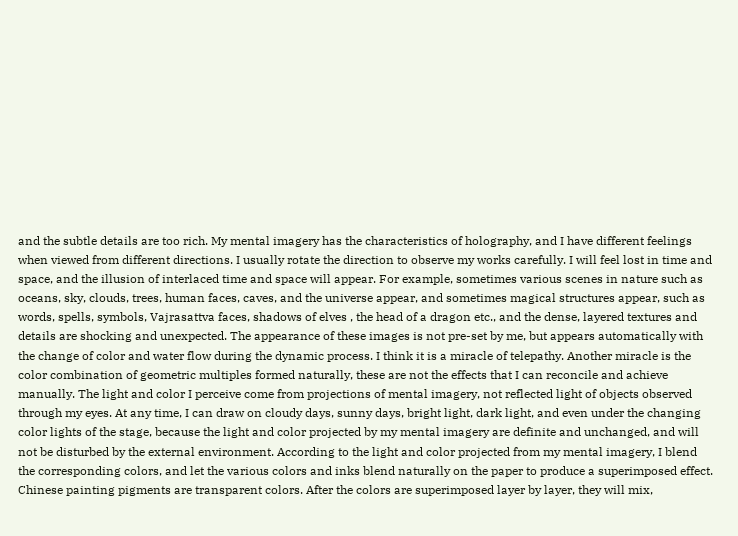and the subtle details are too rich. My mental imagery has the characteristics of holography, and I have different feelings when viewed from different directions. I usually rotate the direction to observe my works carefully. I will feel lost in time and space, and the illusion of interlaced time and space will appear. For example, sometimes various scenes in nature such as oceans, sky, clouds, trees, human faces, caves, and the universe appear, and sometimes magical structures appear, such as words, spells, symbols, Vajrasattva faces, shadows of elves , the head of a dragon etc., and the dense, layered textures and details are shocking and unexpected. The appearance of these images is not pre-set by me, but appears automatically with the change of color and water flow during the dynamic process. I think it is a miracle of telepathy. Another miracle is the color combination of geometric multiples formed naturally, these are not the effects that I can reconcile and achieve manually. The light and color I perceive come from projections of mental imagery, not reflected light of objects observed through my eyes. At any time, I can draw on cloudy days, sunny days, bright light, dark light, and even under the changing color lights of the stage, because the light and color projected by my mental imagery are definite and unchanged, and will not be disturbed by the external environment. According to the light and color projected from my mental imagery, I blend the corresponding colors, and let the various colors and inks blend naturally on the paper to produce a superimposed effect. Chinese painting pigments are transparent colors. After the colors are superimposed layer by layer, they will mix,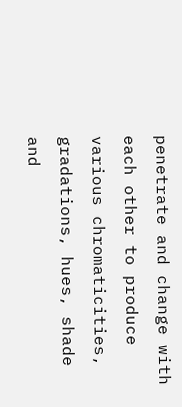penetrate and change with each other to produce various chromaticities, gradations, hues, shade and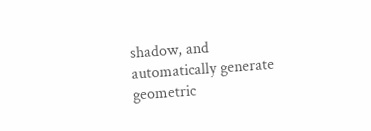shadow, and automatically generate geometric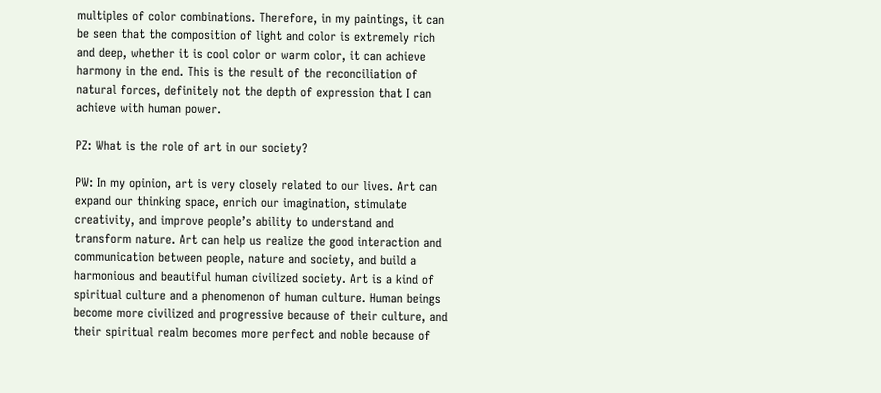multiples of color combinations. Therefore, in my paintings, it can be seen that the composition of light and color is extremely rich and deep, whether it is cool color or warm color, it can achieve harmony in the end. This is the result of the reconciliation of natural forces, definitely not the depth of expression that I can achieve with human power.

PZ: What is the role of art in our society?

PW: In my opinion, art is very closely related to our lives. Art can expand our thinking space, enrich our imagination, stimulate creativity, and improve people’s ability to understand and transform nature. Art can help us realize the good interaction and communication between people, nature and society, and build a harmonious and beautiful human civilized society. Art is a kind of spiritual culture and a phenomenon of human culture. Human beings become more civilized and progressive because of their culture, and their spiritual realm becomes more perfect and noble because of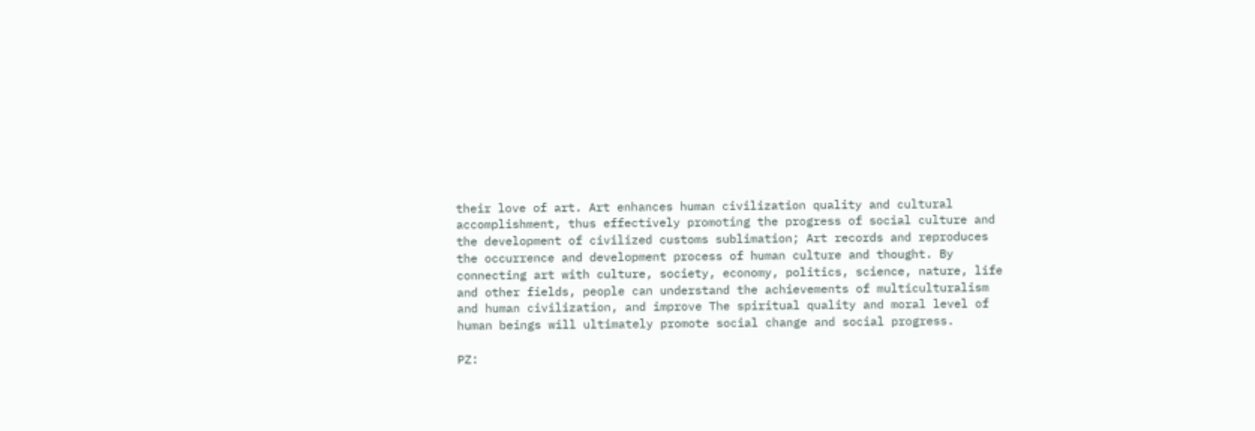their love of art. Art enhances human civilization quality and cultural accomplishment, thus effectively promoting the progress of social culture and the development of civilized customs sublimation; Art records and reproduces the occurrence and development process of human culture and thought. By connecting art with culture, society, economy, politics, science, nature, life and other fields, people can understand the achievements of multiculturalism and human civilization, and improve The spiritual quality and moral level of human beings will ultimately promote social change and social progress.

PZ: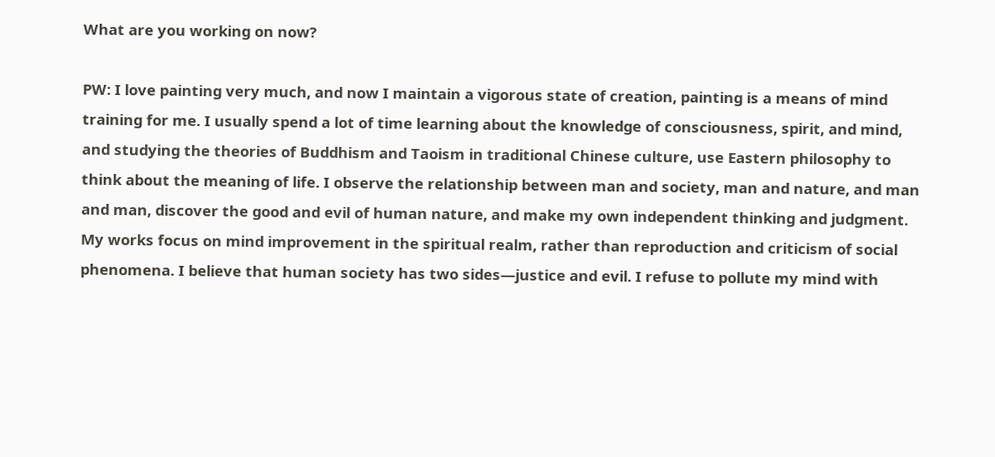What are you working on now?

PW: I love painting very much, and now I maintain a vigorous state of creation, painting is a means of mind training for me. I usually spend a lot of time learning about the knowledge of consciousness, spirit, and mind, and studying the theories of Buddhism and Taoism in traditional Chinese culture, use Eastern philosophy to think about the meaning of life. I observe the relationship between man and society, man and nature, and man and man, discover the good and evil of human nature, and make my own independent thinking and judgment. My works focus on mind improvement in the spiritual realm, rather than reproduction and criticism of social phenomena. I believe that human society has two sides—justice and evil. I refuse to pollute my mind with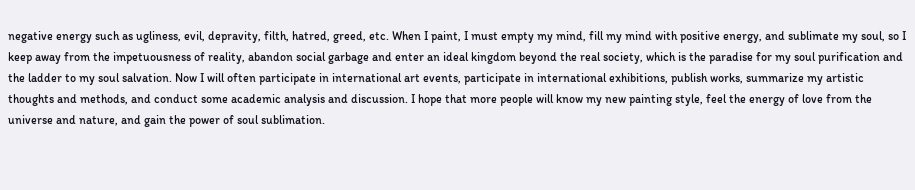negative energy such as ugliness, evil, depravity, filth, hatred, greed, etc. When I paint, I must empty my mind, fill my mind with positive energy, and sublimate my soul, so I keep away from the impetuousness of reality, abandon social garbage and enter an ideal kingdom beyond the real society, which is the paradise for my soul purification and the ladder to my soul salvation. Now I will often participate in international art events, participate in international exhibitions, publish works, summarize my artistic thoughts and methods, and conduct some academic analysis and discussion. I hope that more people will know my new painting style, feel the energy of love from the universe and nature, and gain the power of soul sublimation.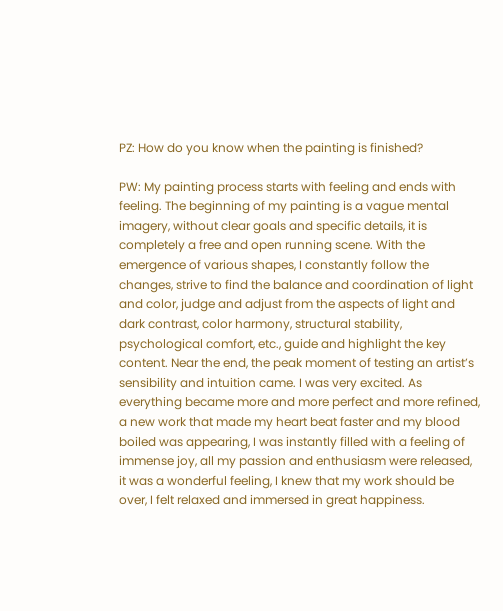PZ: How do you know when the painting is finished?

PW: My painting process starts with feeling and ends with feeling. The beginning of my painting is a vague mental imagery, without clear goals and specific details, it is completely a free and open running scene. With the emergence of various shapes, I constantly follow the changes, strive to find the balance and coordination of light and color, judge and adjust from the aspects of light and dark contrast, color harmony, structural stability, psychological comfort, etc., guide and highlight the key content. Near the end, the peak moment of testing an artist’s sensibility and intuition came. I was very excited. As everything became more and more perfect and more refined, a new work that made my heart beat faster and my blood boiled was appearing, I was instantly filled with a feeling of immense joy, all my passion and enthusiasm were released, it was a wonderful feeling, I knew that my work should be over, I felt relaxed and immersed in great happiness.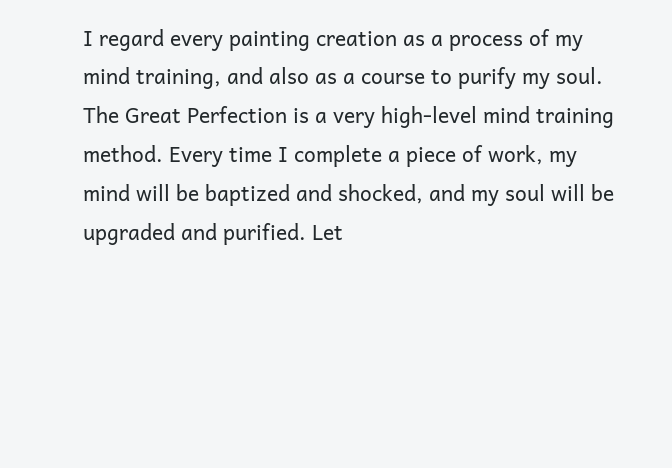I regard every painting creation as a process of my mind training, and also as a course to purify my soul. The Great Perfection is a very high-level mind training method. Every time I complete a piece of work, my mind will be baptized and shocked, and my soul will be upgraded and purified. Let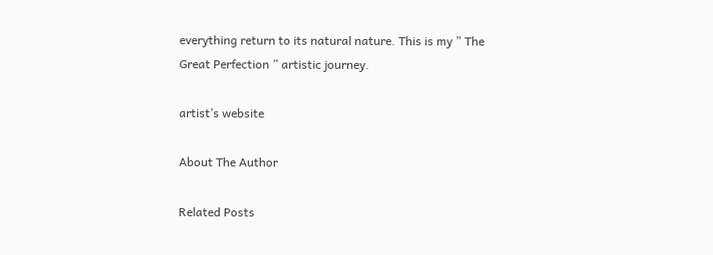everything return to its natural nature. This is my ” The Great Perfection ” artistic journey.

artist’s website

About The Author

Related Posts